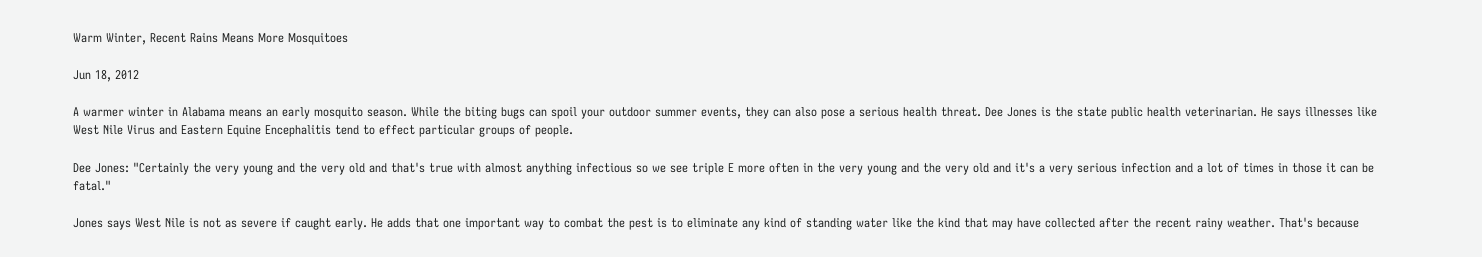Warm Winter, Recent Rains Means More Mosquitoes

Jun 18, 2012

A warmer winter in Alabama means an early mosquito season. While the biting bugs can spoil your outdoor summer events, they can also pose a serious health threat. Dee Jones is the state public health veterinarian. He says illnesses like West Nile Virus and Eastern Equine Encephalitis tend to effect particular groups of people.

Dee Jones: "Certainly the very young and the very old and that's true with almost anything infectious so we see triple E more often in the very young and the very old and it's a very serious infection and a lot of times in those it can be fatal."

Jones says West Nile is not as severe if caught early. He adds that one important way to combat the pest is to eliminate any kind of standing water like the kind that may have collected after the recent rainy weather. That's because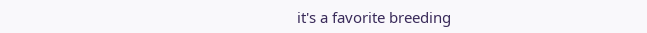it's a favorite breeding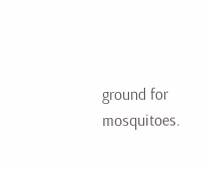ground for mosquitoes.